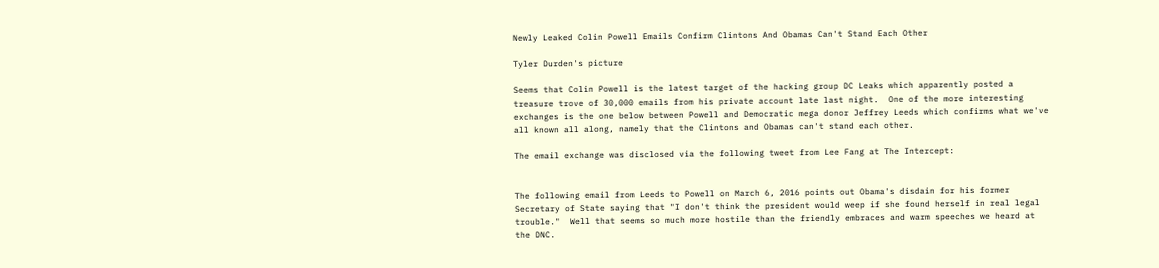Newly Leaked Colin Powell Emails Confirm Clintons And Obamas Can't Stand Each Other

Tyler Durden's picture

Seems that Colin Powell is the latest target of the hacking group DC Leaks which apparently posted a treasure trove of 30,000 emails from his private account late last night.  One of the more interesting exchanges is the one below between Powell and Democratic mega donor Jeffrey Leeds which confirms what we've all known all along, namely that the Clintons and Obamas can't stand each other.

The email exchange was disclosed via the following tweet from Lee Fang at The Intercept:


The following email from Leeds to Powell on March 6, 2016 points out Obama's disdain for his former Secretary of State saying that "I don't think the president would weep if she found herself in real legal trouble."  Well that seems so much more hostile than the friendly embraces and warm speeches we heard at the DNC.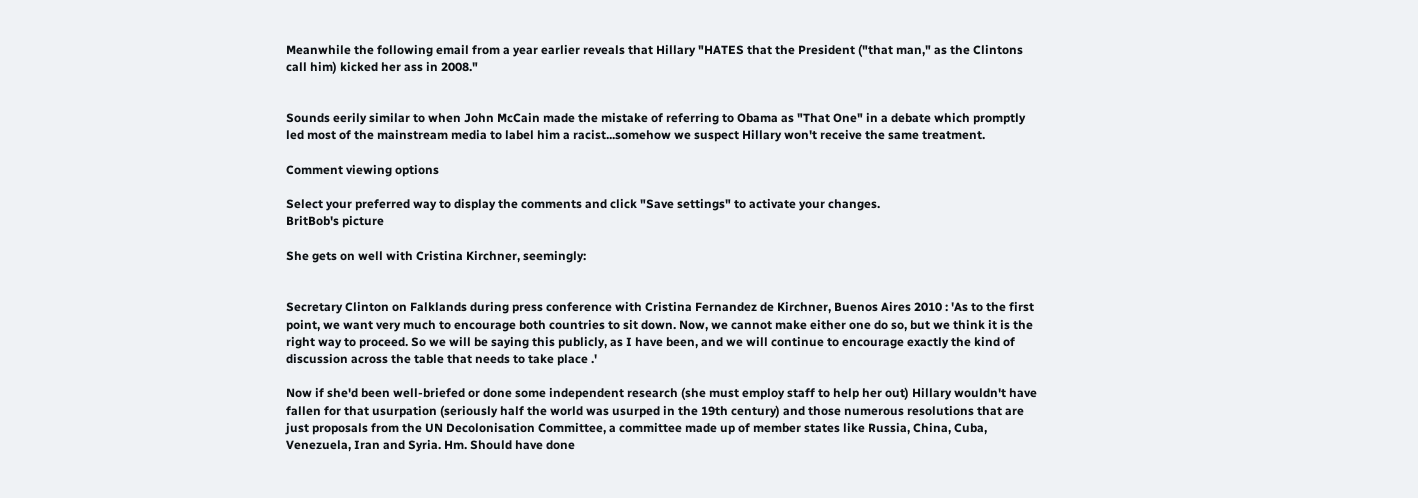Meanwhile the following email from a year earlier reveals that Hillary "HATES that the President ("that man," as the Clintons call him) kicked her ass in 2008."


Sounds eerily similar to when John McCain made the mistake of referring to Obama as "That One" in a debate which promptly led most of the mainstream media to label him a racist...somehow we suspect Hillary won't receive the same treatment.

Comment viewing options

Select your preferred way to display the comments and click "Save settings" to activate your changes.
BritBob's picture

She gets on well with Cristina Kirchner, seemingly:


Secretary Clinton on Falklands during press conference with Cristina Fernandez de Kirchner, Buenos Aires 2010 : 'As to the first point, we want very much to encourage both countries to sit down. Now, we cannot make either one do so, but we think it is the right way to proceed. So we will be saying this publicly, as I have been, and we will continue to encourage exactly the kind of discussion across the table that needs to take place .'

Now if she'd been well-briefed or done some independent research (she must employ staff to help her out) Hillary wouldn't have fallen for that usurpation (seriously half the world was usurped in the 19th century) and those numerous resolutions that are just proposals from the UN Decolonisation Committee, a committee made up of member states like Russia, China, Cuba, Venezuela, Iran and Syria. Hm. Should have done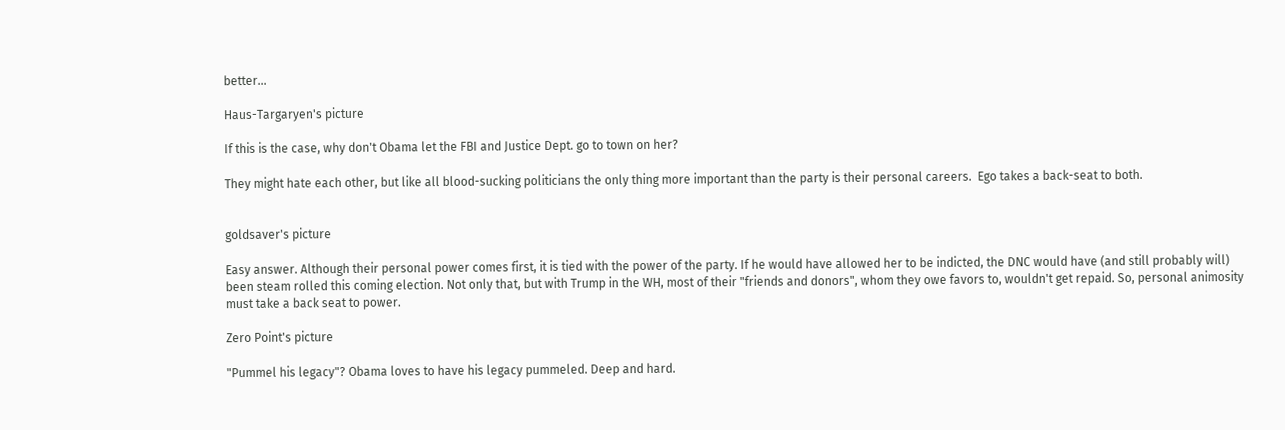better...

Haus-Targaryen's picture

If this is the case, why don't Obama let the FBI and Justice Dept. go to town on her?

They might hate each other, but like all blood-sucking politicians the only thing more important than the party is their personal careers.  Ego takes a back-seat to both.


goldsaver's picture

Easy answer. Although their personal power comes first, it is tied with the power of the party. If he would have allowed her to be indicted, the DNC would have (and still probably will) been steam rolled this coming election. Not only that, but with Trump in the WH, most of their "friends and donors", whom they owe favors to, wouldn't get repaid. So, personal animosity must take a back seat to power.

Zero Point's picture

"Pummel his legacy"? Obama loves to have his legacy pummeled. Deep and hard.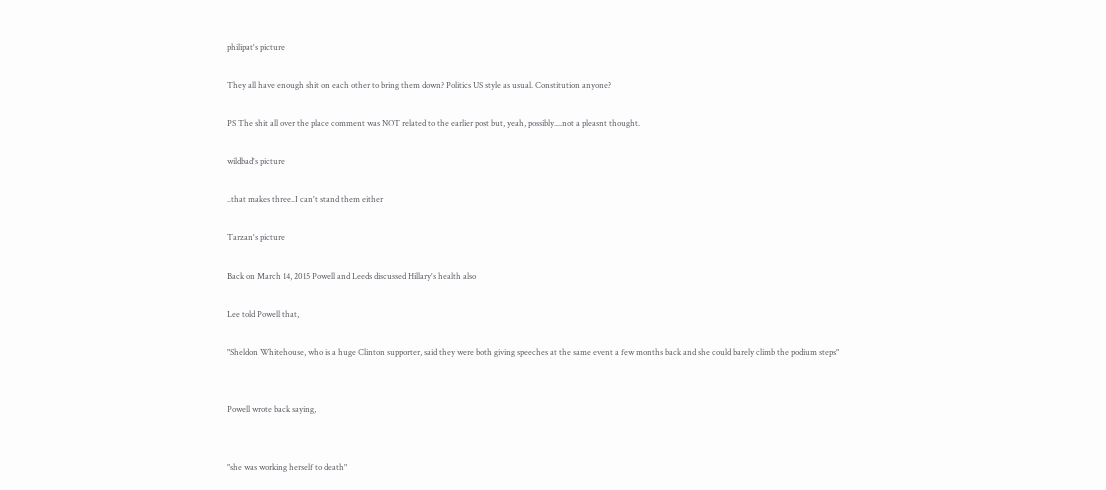philipat's picture

They all have enough shit on each other to bring them down? Politics US style as usual. Constitution anyone?

PS The shit all over the place comment was NOT related to the earlier post but, yeah, possibly....not a pleasnt thought.

wildbad's picture

..that makes three..I can't stand them either

Tarzan's picture

Back on March 14, 2015 Powell and Leeds discussed Hillary's health also

Lee told Powell that,

"Sheldon Whitehouse, who is a huge Clinton supporter, said they were both giving speeches at the same event a few months back and she could barely climb the podium steps"


Powell wrote back saying,


"she was working herself to death"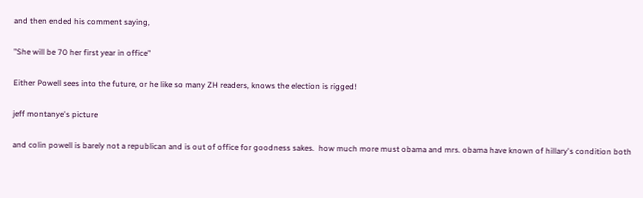and then ended his comment saying,

"She will be 70 her first year in office"

Either Powell sees into the future, or he like so many ZH readers, knows the election is rigged!

jeff montanye's picture

and colin powell is barely not a republican and is out of office for goodness sakes.  how much more must obama and mrs. obama have known of hillary's condition both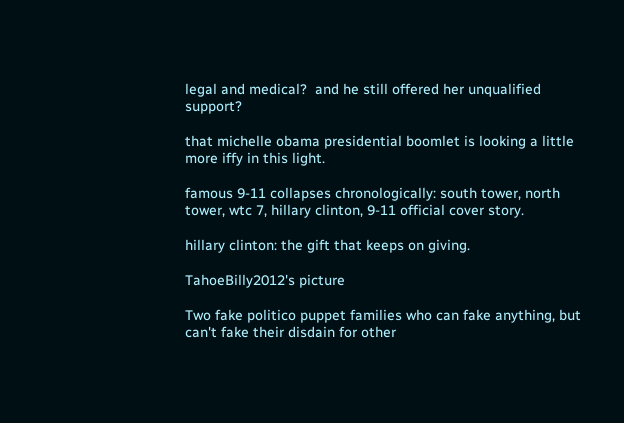legal and medical?  and he still offered her unqualified support?

that michelle obama presidential boomlet is looking a little more iffy in this light.

famous 9-11 collapses chronologically: south tower, north tower, wtc 7, hillary clinton, 9-11 official cover story.

hillary clinton: the gift that keeps on giving.

TahoeBilly2012's picture

Two fake politico puppet families who can fake anything, but can't fake their disdain for other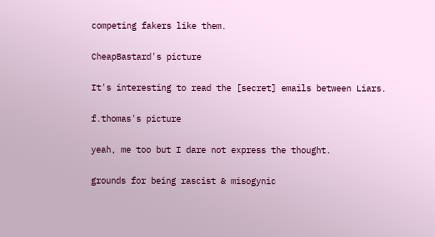competing fakers like them.

CheapBastard's picture

It's interesting to read the [secret] emails between Liars.

f.thomas's picture

yeah, me too but I dare not express the thought.

grounds for being rascist & misogynic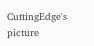CuttingEdge's picture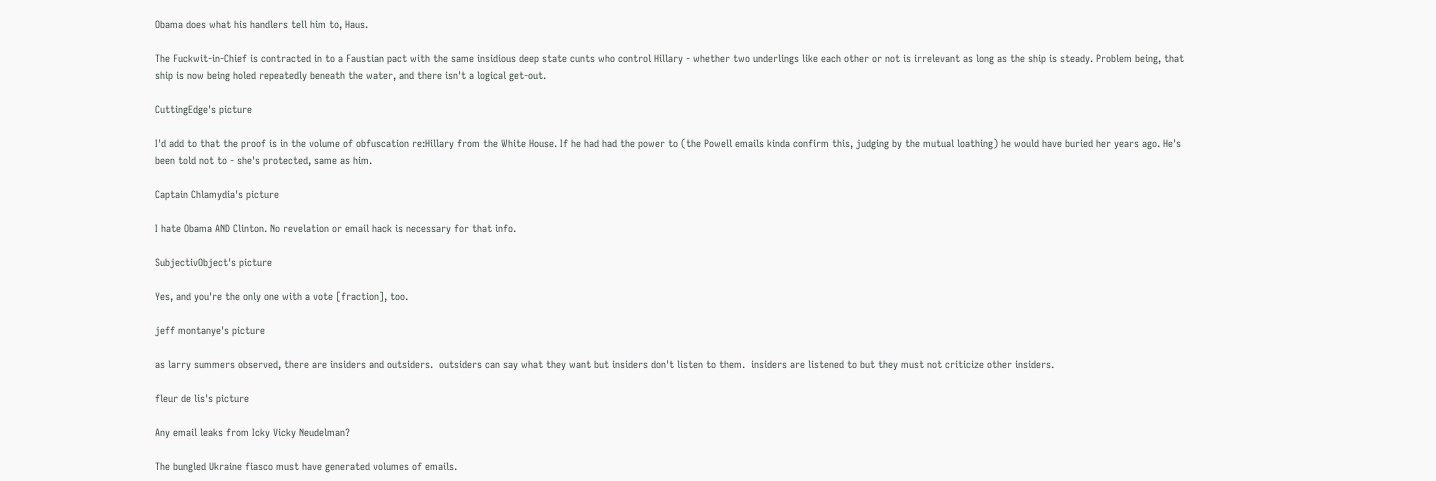Obama does what his handlers tell him to, Haus.

The Fuckwit-in-Chief is contracted in to a Faustian pact with the same insidious deep state cunts who control Hillary - whether two underlings like each other or not is irrelevant as long as the ship is steady. Problem being, that ship is now being holed repeatedly beneath the water, and there isn't a logical get-out.

CuttingEdge's picture

I'd add to that the proof is in the volume of obfuscation re:Hillary from the White House. If he had had the power to (the Powell emails kinda confirm this, judging by the mutual loathing) he would have buried her years ago. He's been told not to - she's protected, same as him.

Captain Chlamydia's picture

I hate Obama AND Clinton. No revelation or email hack is necessary for that info.

SubjectivObject's picture

Yes, and you're the only one with a vote [fraction], too.

jeff montanye's picture

as larry summers observed, there are insiders and outsiders.  outsiders can say what they want but insiders don't listen to them.  insiders are listened to but they must not criticize other insiders.

fleur de lis's picture

Any email leaks from Icky Vicky Neudelman?

The bungled Ukraine fiasco must have generated volumes of emails.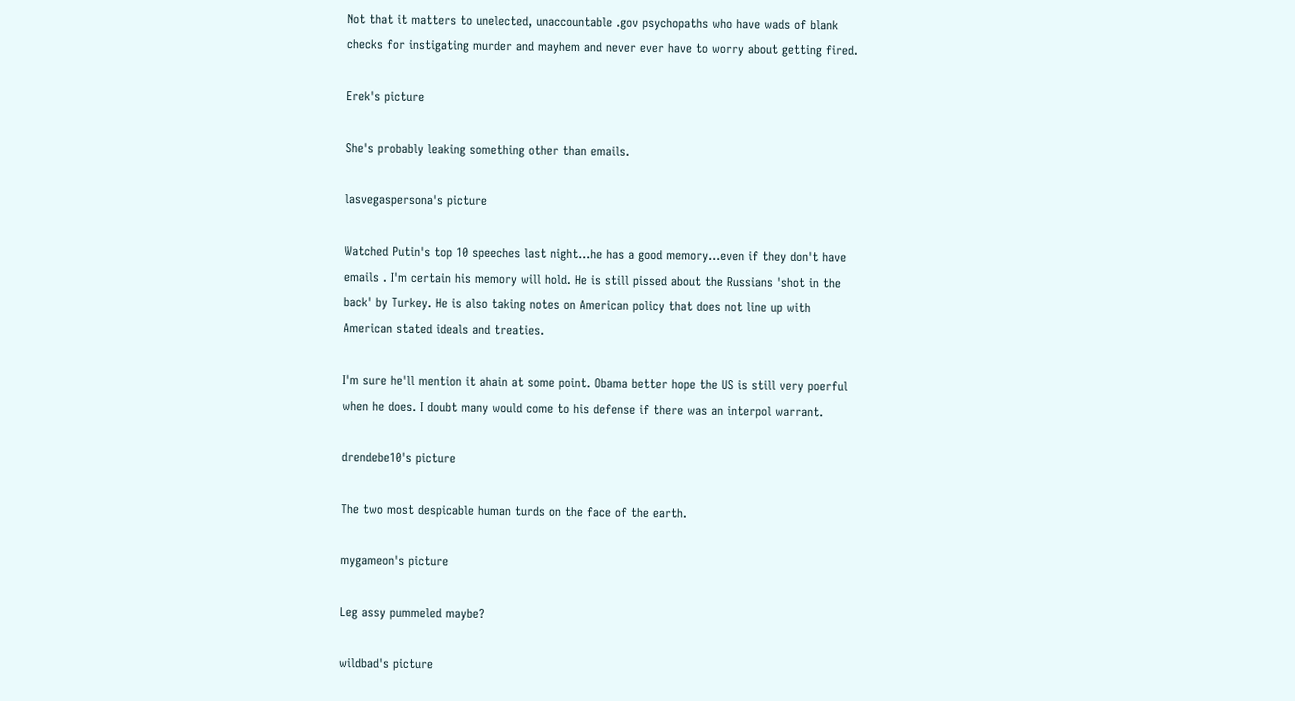Not that it matters to unelected, unaccountable .gov psychopaths who have wads of blank checks for instigating murder and mayhem and never ever have to worry about getting fired.

Erek's picture

She's probably leaking something other than emails.

lasvegaspersona's picture

Watched Putin's top 10 speeches last night...he has a good memory...even if they don't have emails . I'm certain his memory will hold. He is still pissed about the Russians 'shot in the back' by Turkey. He is also taking notes on American policy that does not line up with American stated ideals and treaties.

I'm sure he'll mention it ahain at some point. Obama better hope the US is still very poerful when he does. I doubt many would come to his defense if there was an interpol warrant.

drendebe10's picture

The two most despicable human turds on the face of the earth.

mygameon's picture

Leg assy pummeled maybe?

wildbad's picture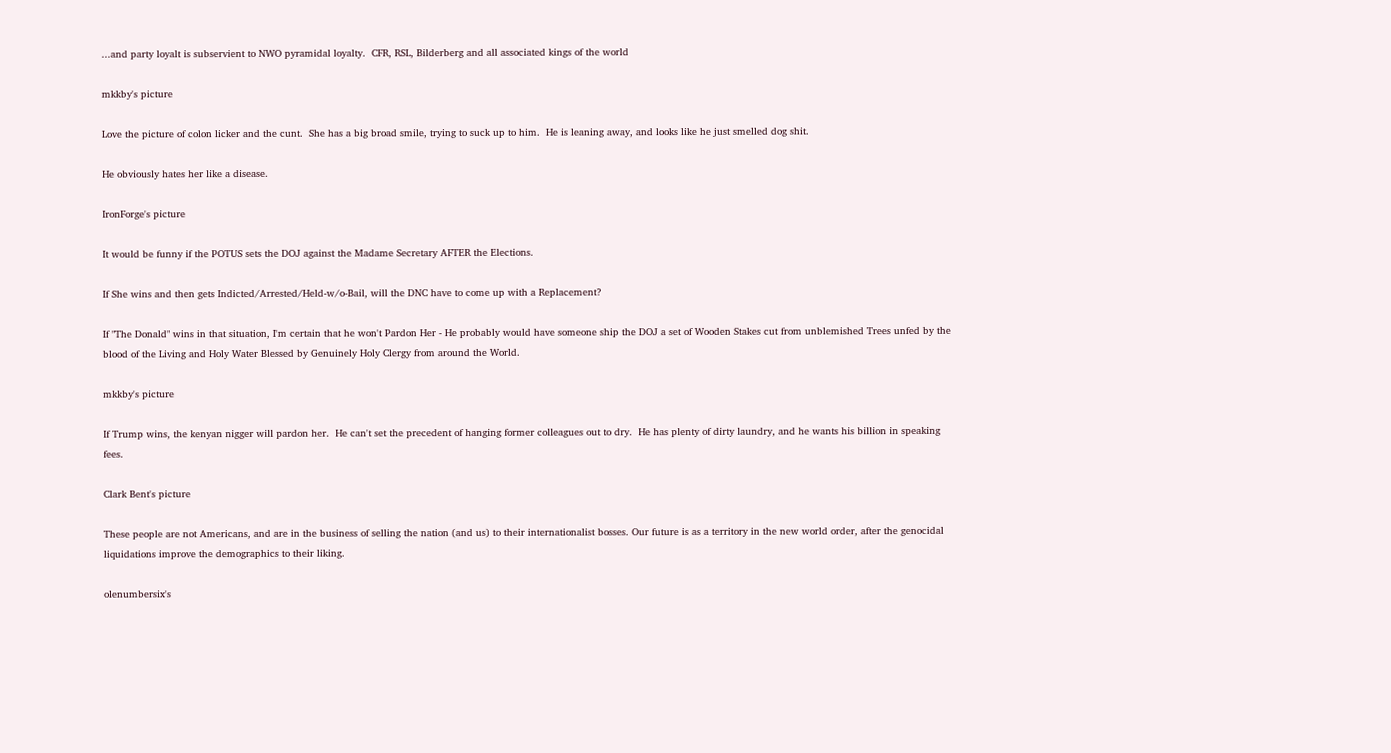...and party loyalt is subservient to NWO pyramidal loyalty.  CFR, RSL, Bilderberg and all associated kings of the world

mkkby's picture

Love the picture of colon licker and the cunt.  She has a big broad smile, trying to suck up to him.  He is leaning away, and looks like he just smelled dog shit.

He obviously hates her like a disease.

IronForge's picture

It would be funny if the POTUS sets the DOJ against the Madame Secretary AFTER the Elections.

If She wins and then gets Indicted/Arrested/Held-w/o-Bail, will the DNC have to come up with a Replacement?

If "The Donald" wins in that situation, I'm certain that he won't Pardon Her - He probably would have someone ship the DOJ a set of Wooden Stakes cut from unblemished Trees unfed by the blood of the Living and Holy Water Blessed by Genuinely Holy Clergy from around the World.

mkkby's picture

If Trump wins, the kenyan nigger will pardon her.  He can't set the precedent of hanging former colleagues out to dry.  He has plenty of dirty laundry, and he wants his billion in speaking fees.

Clark Bent's picture

These people are not Americans, and are in the business of selling the nation (and us) to their internationalist bosses. Our future is as a territory in the new world order, after the genocidal liquidations improve the demographics to their liking.

olenumbersix's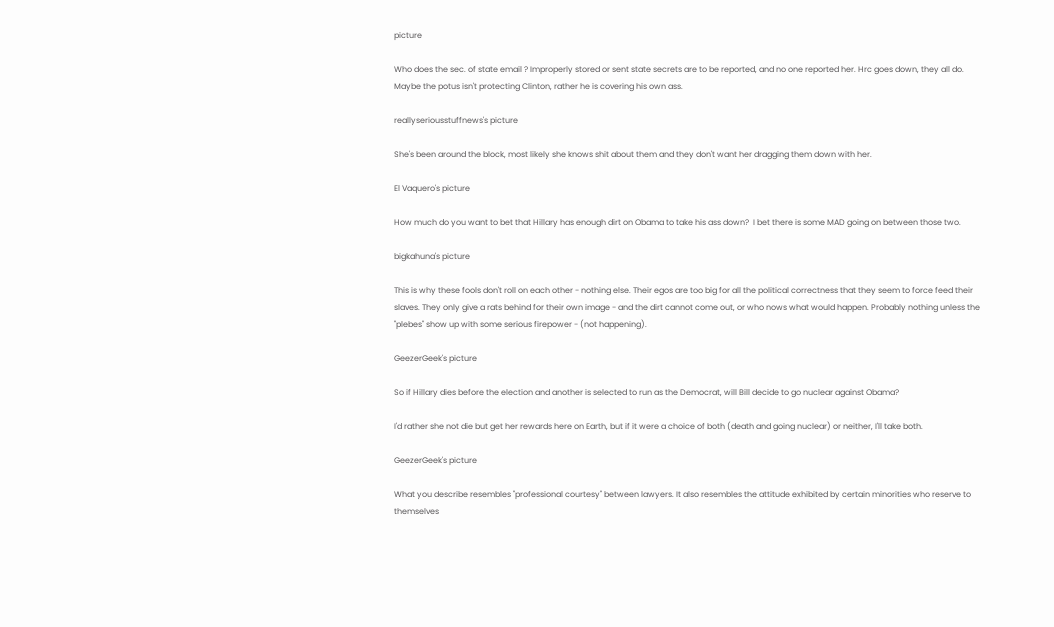picture

Who does the sec. of state email ? Improperly stored or sent state secrets are to be reported, and no one reported her. Hrc goes down, they all do. Maybe the potus isn't protecting Clinton, rather he is covering his own ass.

reallyseriousstuffnews's picture

She's been around the block, most likely she knows shit about them and they don't want her dragging them down with her.

El Vaquero's picture

How much do you want to bet that Hillary has enough dirt on Obama to take his ass down?  I bet there is some MAD going on between those two.

bigkahuna's picture

This is why these fools don't roll on each other - nothing else. Their egos are too big for all the political correctness that they seem to force feed their slaves. They only give a rats behind for their own image - and the dirt cannot come out, or who nows what would happen. Probably nothing unless the "plebes" show up with some serious firepower - (not happening).

GeezerGeek's picture

So if Hillary dies before the election and another is selected to run as the Democrat, will Bill decide to go nuclear against Obama?

I'd rather she not die but get her rewards here on Earth, but if it were a choice of both (death and going nuclear) or neither, I'll take both.

GeezerGeek's picture

What you describe resembles "professional courtesy" between lawyers. It also resembles the attitude exhibited by certain minorities who reserve to themselves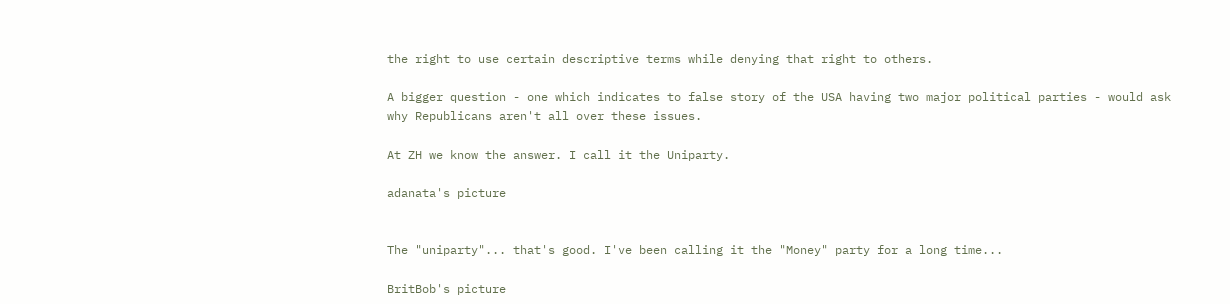the right to use certain descriptive terms while denying that right to others.

A bigger question - one which indicates to false story of the USA having two major political parties - would ask why Republicans aren't all over these issues.

At ZH we know the answer. I call it the Uniparty.

adanata's picture


The "uniparty"... that's good. I've been calling it the "Money" party for a long time...

BritBob's picture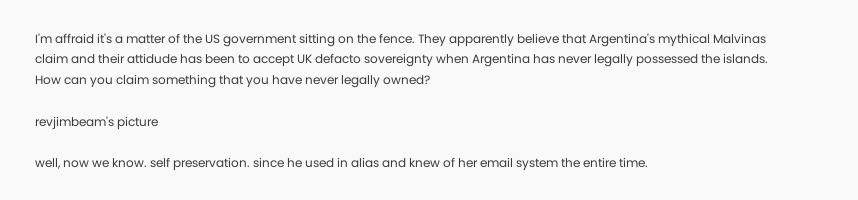I'm affraid it's a matter of the US government sitting on the fence. They apparently believe that Argentina's mythical Malvinas claim and their attidude has been to accept UK defacto sovereignty when Argentina has never legally possessed the islands. How can you claim something that you have never legally owned?

revjimbeam's picture

well, now we know. self preservation. since he used in alias and knew of her email system the entire time.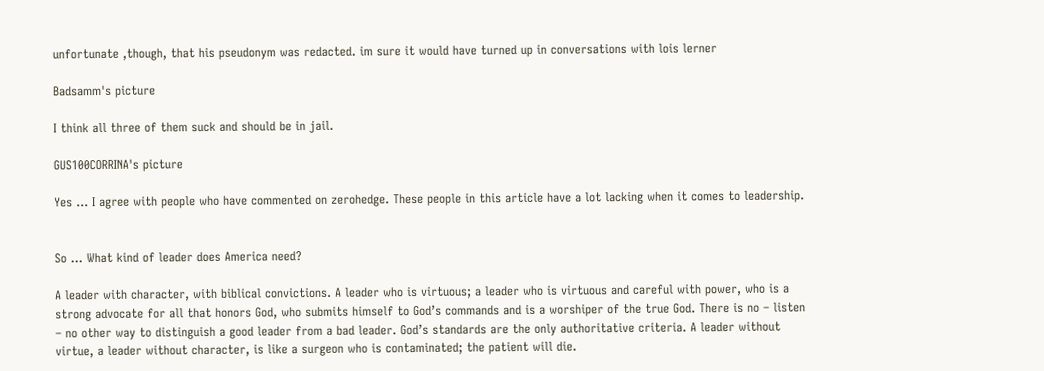unfortunate ,though, that his pseudonym was redacted. im sure it would have turned up in conversations with lois lerner

Badsamm's picture

I think all three of them suck and should be in jail.

GUS100CORRINA's picture

Yes ... I agree with people who have commented on zerohedge. These people in this article have a lot lacking when it comes to leadership.


So ... What kind of leader does America need?

A leader with character, with biblical convictions. A leader who is virtuous; a leader who is virtuous and careful with power, who is a strong advocate for all that honors God, who submits himself to God’s commands and is a worshiper of the true God. There is no – listen – no other way to distinguish a good leader from a bad leader. God’s standards are the only authoritative criteria. A leader without virtue, a leader without character, is like a surgeon who is contaminated; the patient will die.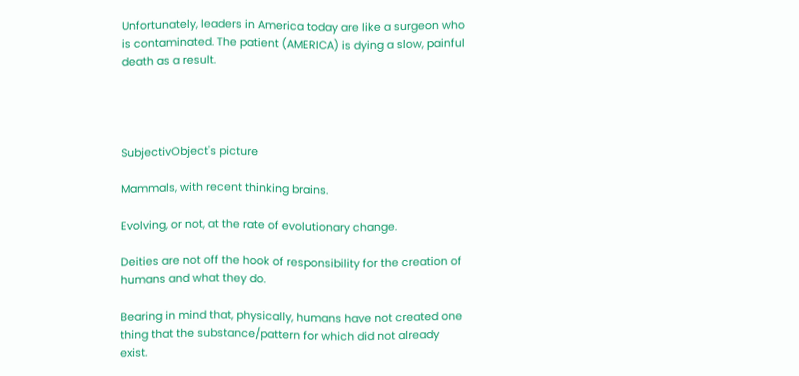Unfortunately, leaders in America today are like a surgeon who is contaminated. The patient (AMERICA) is dying a slow, painful death as a result.




SubjectivObject's picture

Mammals, with recent thinking brains.

Evolving, or not, at the rate of evolutionary change.

Deities are not off the hook of responsibility for the creation of humans and what they do.

Bearing in mind that, physically, humans have not created one thing that the substance/pattern for which did not already exist.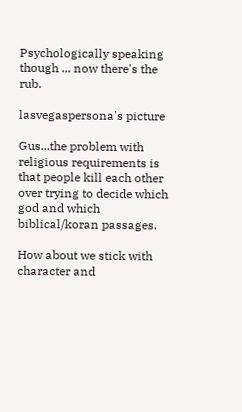Psychologically speaking though ... now there's the rub.

lasvegaspersona's picture

Gus...the problem with religious requirements is that people kill each other over trying to decide which god and which biblical/koran passages.

How about we stick with character and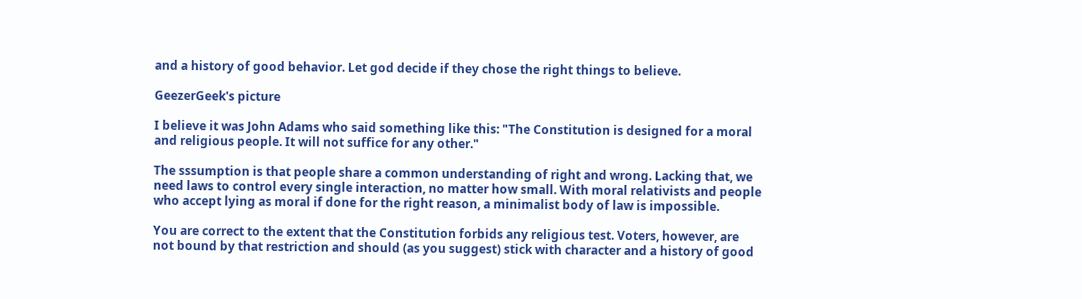and a history of good behavior. Let god decide if they chose the right things to believe.

GeezerGeek's picture

I believe it was John Adams who said something like this: "The Constitution is designed for a moral and religious people. It will not suffice for any other."

The sssumption is that people share a common understanding of right and wrong. Lacking that, we need laws to control every single interaction, no matter how small. With moral relativists and people who accept lying as moral if done for the right reason, a minimalist body of law is impossible.

You are correct to the extent that the Constitution forbids any religious test. Voters, however, are not bound by that restriction and should (as you suggest) stick with character and a history of good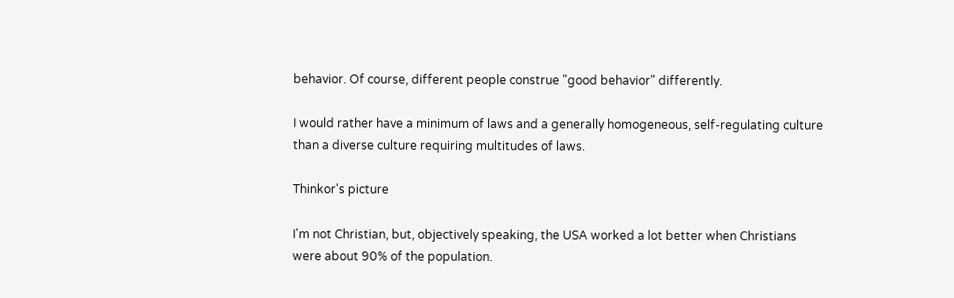behavior. Of course, different people construe "good behavior" differently.

I would rather have a minimum of laws and a generally homogeneous, self-regulating culture than a diverse culture requiring multitudes of laws.

Thinkor's picture

I'm not Christian, but, objectively speaking, the USA worked a lot better when Christians were about 90% of the population.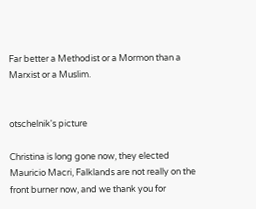Far better a Methodist or a Mormon than a Marxist or a Muslim.


otschelnik's picture

Christina is long gone now, they elected Mauricio Macri, Falklands are not really on the front burner now, and we thank you for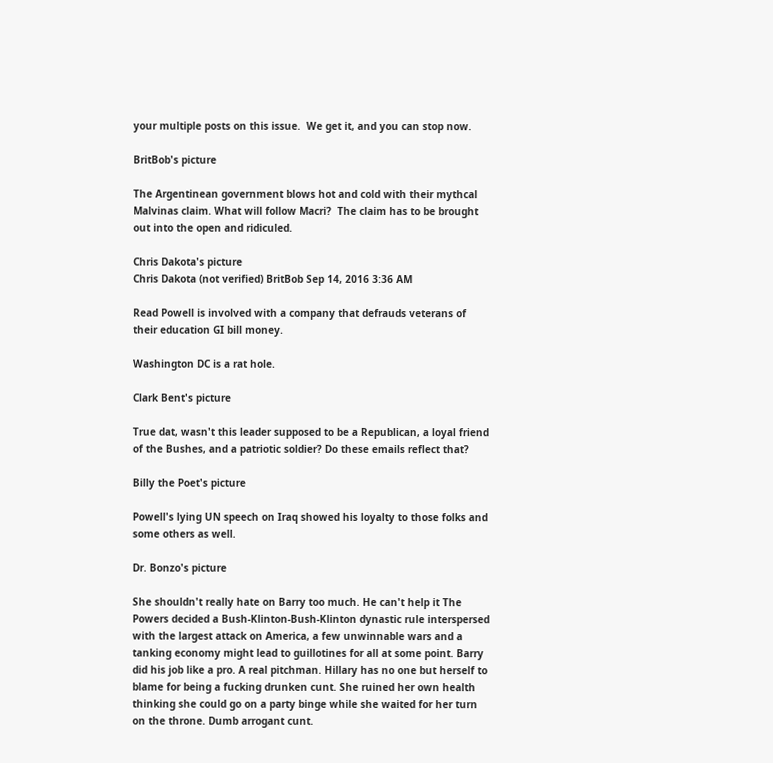your multiple posts on this issue.  We get it, and you can stop now.

BritBob's picture

The Argentinean government blows hot and cold with their mythcal Malvinas claim. What will follow Macri?  The claim has to be brought out into the open and ridiculed.

Chris Dakota's picture
Chris Dakota (not verified) BritBob Sep 14, 2016 3:36 AM

Read Powell is involved with a company that defrauds veterans of their education GI bill money.

Washington DC is a rat hole.

Clark Bent's picture

True dat, wasn't this leader supposed to be a Republican, a loyal friend of the Bushes, and a patriotic soldier? Do these emails reflect that?

Billy the Poet's picture

Powell's lying UN speech on Iraq showed his loyalty to those folks and some others as well.

Dr. Bonzo's picture

She shouldn't really hate on Barry too much. He can't help it The Powers decided a Bush-Klinton-Bush-Klinton dynastic rule interspersed with the largest attack on America, a few unwinnable wars and a tanking economy might lead to guillotines for all at some point. Barry did his job like a pro. A real pitchman. Hillary has no one but herself to blame for being a fucking drunken cunt. She ruined her own health thinking she could go on a party binge while she waited for her turn on the throne. Dumb arrogant cunt.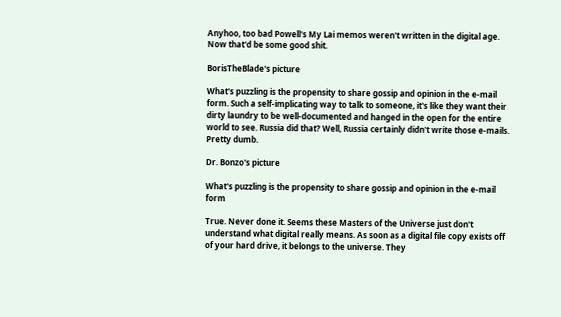Anyhoo, too bad Powell's My Lai memos weren't written in the digital age. Now that'd be some good shit.

BorisTheBlade's picture

What's puzzling is the propensity to share gossip and opinion in the e-mail form. Such a self-implicating way to talk to someone, it's like they want their dirty laundry to be well-documented and hanged in the open for the entire world to see. Russia did that? Well, Russia certainly didn't write those e-mails. Pretty dumb.

Dr. Bonzo's picture

What's puzzling is the propensity to share gossip and opinion in the e-mail form

True. Never done it. Seems these Masters of the Universe just don't understand what digital really means. As soon as a digital file copy exists off of your hard drive, it belongs to the universe. They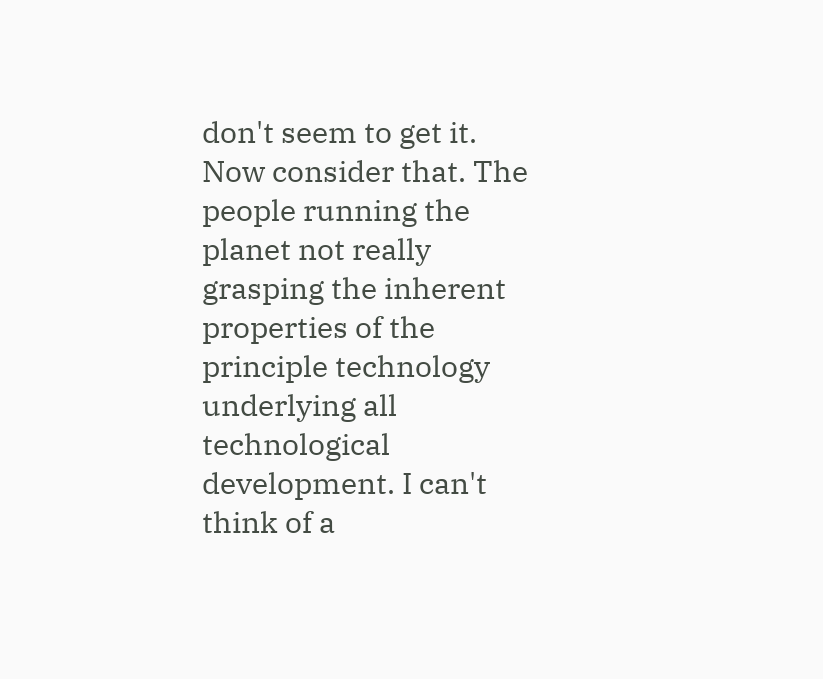don't seem to get it. Now consider that. The people running the planet not really grasping the inherent properties of the principle technology underlying all technological development. I can't think of a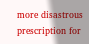more disastrous prescription for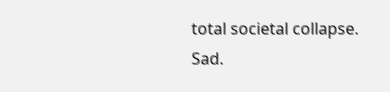total societal collapse. Sad.